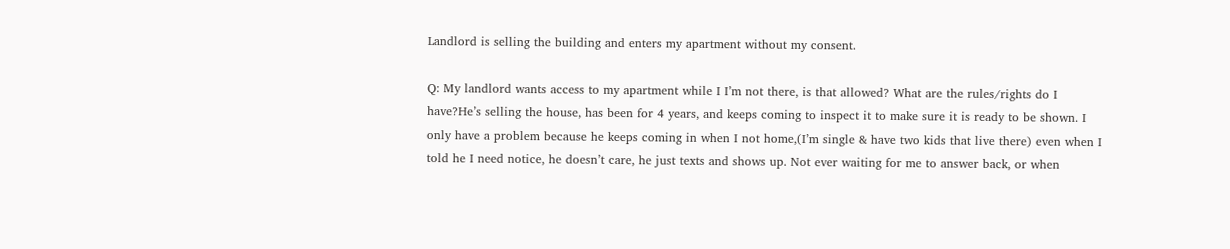Landlord is selling the building and enters my apartment without my consent.

Q: My landlord wants access to my apartment while I I’m not there, is that allowed? What are the rules/rights do I have?He’s selling the house, has been for 4 years, and keeps coming to inspect it to make sure it is ready to be shown. I only have a problem because he keeps coming in when I not home,(I’m single & have two kids that live there) even when I told he I need notice, he doesn’t care, he just texts and shows up. Not ever waiting for me to answer back, or when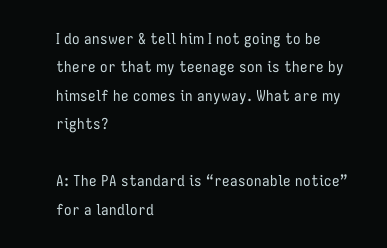I do answer & tell him I not going to be there or that my teenage son is there by himself he comes in anyway. What are my rights?

A: The PA standard is “reasonable notice” for a landlord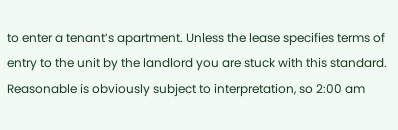to enter a tenant’s apartment. Unless the lease specifies terms of entry to the unit by the landlord you are stuck with this standard. Reasonable is obviously subject to interpretation, so 2:00 am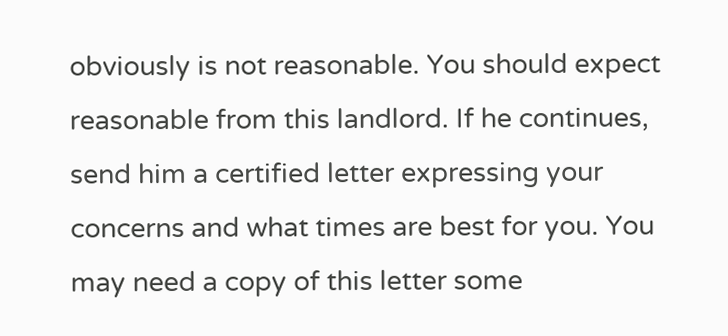obviously is not reasonable. You should expect reasonable from this landlord. If he continues, send him a certified letter expressing your concerns and what times are best for you. You may need a copy of this letter some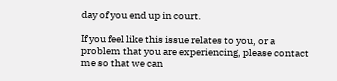day of you end up in court.

If you feel like this issue relates to you, or a problem that you are experiencing, please contact me so that we can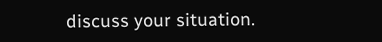discuss your situation.